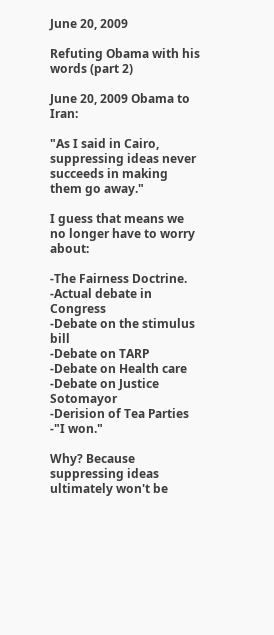June 20, 2009

Refuting Obama with his words (part 2)

June 20, 2009 Obama to Iran:

"As I said in Cairo, suppressing ideas never succeeds in making them go away."

I guess that means we no longer have to worry about:

-The Fairness Doctrine.
-Actual debate in Congress
-Debate on the stimulus bill
-Debate on TARP
-Debate on Health care
-Debate on Justice Sotomayor
-Derision of Tea Parties
-"I won."

Why? Because suppressing ideas ultimately won't be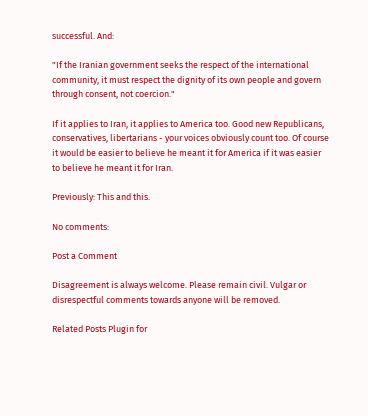successful. And:

"If the Iranian government seeks the respect of the international community, it must respect the dignity of its own people and govern through consent, not coercion."

If it applies to Iran, it applies to America too. Good new Republicans, conservatives, libertarians - your voices obviously count too. Of course it would be easier to believe he meant it for America if it was easier to believe he meant it for Iran.

Previously: This and this.

No comments:

Post a Comment

Disagreement is always welcome. Please remain civil. Vulgar or disrespectful comments towards anyone will be removed.

Related Posts Plugin for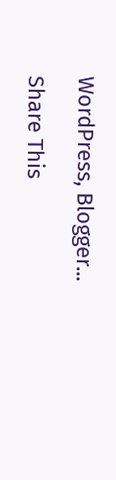WordPress, Blogger...

Share This